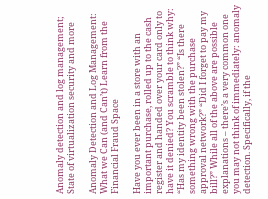Anomaly detection and log management; State of virtualization security and more

Anomaly Detection and Log Management: What we Can (and Can’t) Learn from the Financial Fraud Space

Have you ever been in a store with an important purchase, rolled up to the cash register and handed over your card only to have it denied? You scramble to think why: “Has my identity been stolen?” “Is there something wrong with the purchase approval network?” “Did I forget to pay my bill?” While all of the above are possible explanations – there’s a very common one you may not think of immediately: anomaly detection. Specifically, if the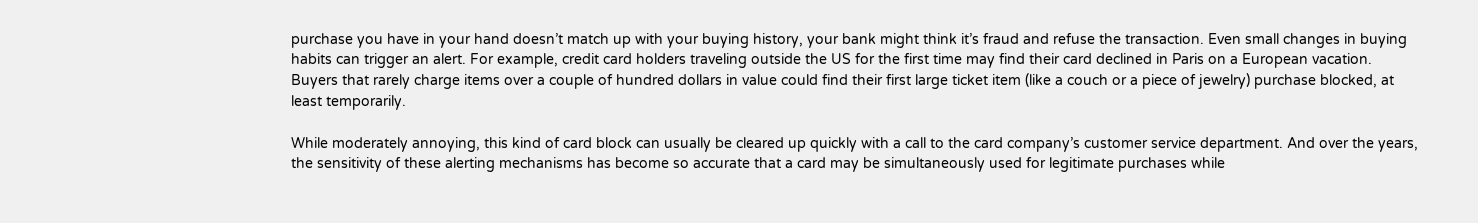purchase you have in your hand doesn’t match up with your buying history, your bank might think it’s fraud and refuse the transaction. Even small changes in buying habits can trigger an alert. For example, credit card holders traveling outside the US for the first time may find their card declined in Paris on a European vacation. Buyers that rarely charge items over a couple of hundred dollars in value could find their first large ticket item (like a couch or a piece of jewelry) purchase blocked, at least temporarily.

While moderately annoying, this kind of card block can usually be cleared up quickly with a call to the card company’s customer service department. And over the years, the sensitivity of these alerting mechanisms has become so accurate that a card may be simultaneously used for legitimate purchases while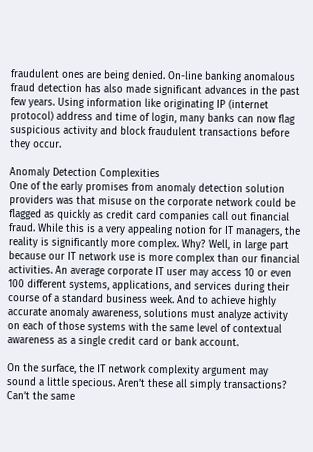fraudulent ones are being denied. On-line banking anomalous fraud detection has also made significant advances in the past few years. Using information like originating IP (internet protocol) address and time of login, many banks can now flag suspicious activity and block fraudulent transactions before they occur.

Anomaly Detection Complexities
One of the early promises from anomaly detection solution providers was that misuse on the corporate network could be flagged as quickly as credit card companies call out financial fraud. While this is a very appealing notion for IT managers, the reality is significantly more complex. Why? Well, in large part because our IT network use is more complex than our financial activities. An average corporate IT user may access 10 or even 100 different systems, applications, and services during their course of a standard business week. And to achieve highly accurate anomaly awareness, solutions must analyze activity on each of those systems with the same level of contextual awareness as a single credit card or bank account.

On the surface, the IT network complexity argument may sound a little specious. Aren’t these all simply transactions? Can’t the same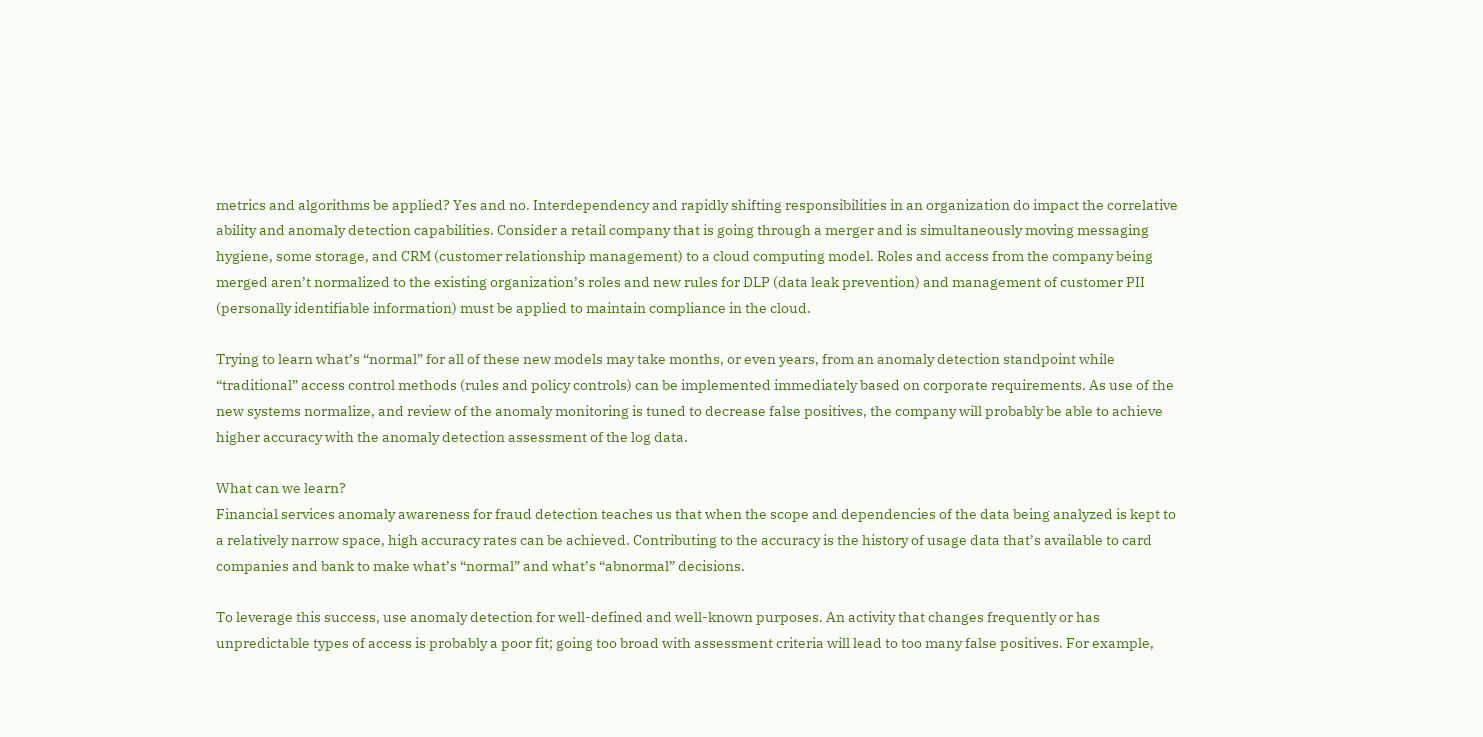metrics and algorithms be applied? Yes and no. Interdependency and rapidly shifting responsibilities in an organization do impact the correlative ability and anomaly detection capabilities. Consider a retail company that is going through a merger and is simultaneously moving messaging hygiene, some storage, and CRM (customer relationship management) to a cloud computing model. Roles and access from the company being merged aren’t normalized to the existing organization’s roles and new rules for DLP (data leak prevention) and management of customer PII (personally identifiable information) must be applied to maintain compliance in the cloud.

Trying to learn what’s “normal” for all of these new models may take months, or even years, from an anomaly detection standpoint while “traditional” access control methods (rules and policy controls) can be implemented immediately based on corporate requirements. As use of the new systems normalize, and review of the anomaly monitoring is tuned to decrease false positives, the company will probably be able to achieve higher accuracy with the anomaly detection assessment of the log data.

What can we learn?
Financial services anomaly awareness for fraud detection teaches us that when the scope and dependencies of the data being analyzed is kept to a relatively narrow space, high accuracy rates can be achieved. Contributing to the accuracy is the history of usage data that’s available to card companies and bank to make what’s “normal” and what’s “abnormal” decisions.

To leverage this success, use anomaly detection for well-defined and well-known purposes. An activity that changes frequently or has unpredictable types of access is probably a poor fit; going too broad with assessment criteria will lead to too many false positives. For example,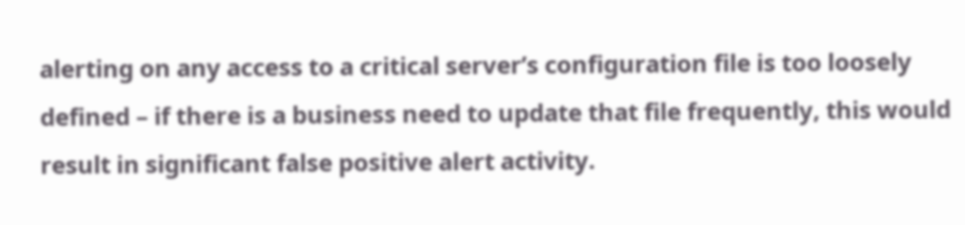alerting on any access to a critical server’s configuration file is too loosely defined – if there is a business need to update that file frequently, this would result in significant false positive alert activity.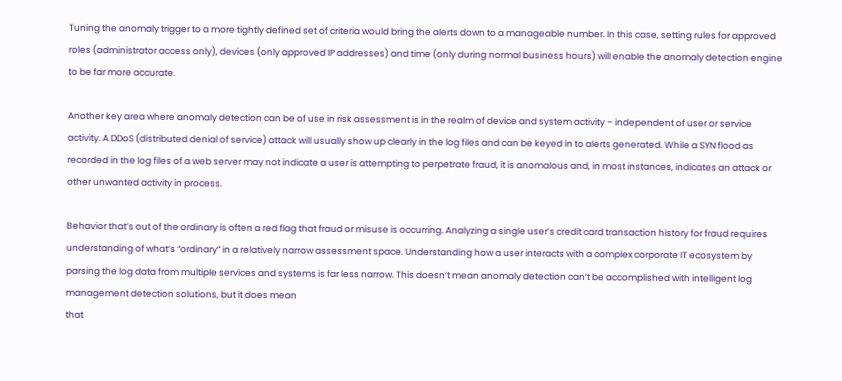Tuning the anomaly trigger to a more tightly defined set of criteria would bring the alerts down to a manageable number. In this case, setting rules for approved roles (administrator access only), devices (only approved IP addresses) and time (only during normal business hours) will enable the anomaly detection engine to be far more accurate.

Another key area where anomaly detection can be of use in risk assessment is in the realm of device and system activity – independent of user or service activity. A DDoS (distributed denial of service) attack will usually show up clearly in the log files and can be keyed in to alerts generated. While a SYN flood as recorded in the log files of a web server may not indicate a user is attempting to perpetrate fraud, it is anomalous and, in most instances, indicates an attack or other unwanted activity in process.

Behavior that’s out of the ordinary is often a red flag that fraud or misuse is occurring. Analyzing a single user’s credit card transaction history for fraud requires understanding of what’s “ordinary” in a relatively narrow assessment space. Understanding how a user interacts with a complex corporate IT ecosystem by parsing the log data from multiple services and systems is far less narrow. This doesn’t mean anomaly detection can’t be accomplished with intelligent log management detection solutions, but it does mean
that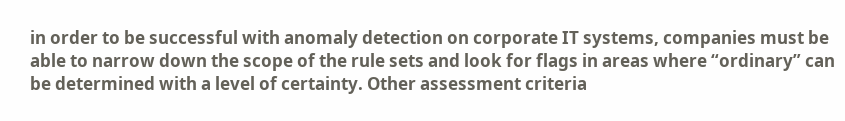in order to be successful with anomaly detection on corporate IT systems, companies must be able to narrow down the scope of the rule sets and look for flags in areas where “ordinary” can be determined with a level of certainty. Other assessment criteria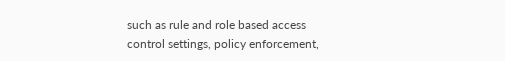such as rule and role based access control settings, policy enforcement,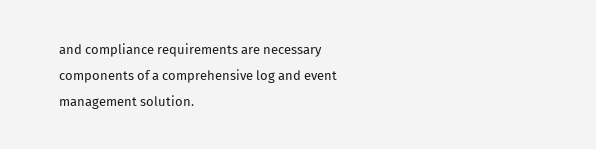and compliance requirements are necessary components of a comprehensive log and event management solution.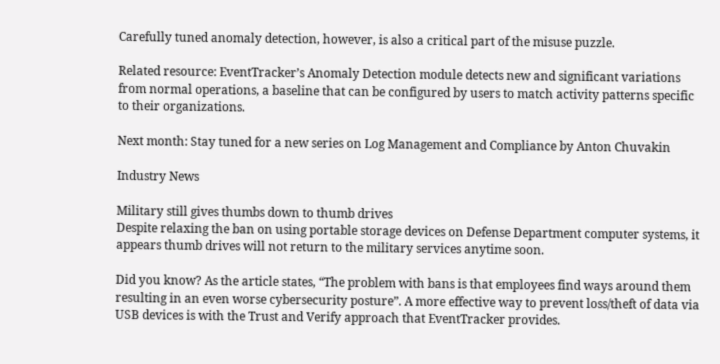Carefully tuned anomaly detection, however, is also a critical part of the misuse puzzle.

Related resource: EventTracker’s Anomaly Detection module detects new and significant variations from normal operations, a baseline that can be configured by users to match activity patterns specific to their organizations.

Next month: Stay tuned for a new series on Log Management and Compliance by Anton Chuvakin

Industry News

Military still gives thumbs down to thumb drives
Despite relaxing the ban on using portable storage devices on Defense Department computer systems, it appears thumb drives will not return to the military services anytime soon.

Did you know? As the article states, “The problem with bans is that employees find ways around them resulting in an even worse cybersecurity posture”. A more effective way to prevent loss/theft of data via USB devices is with the Trust and Verify approach that EventTracker provides.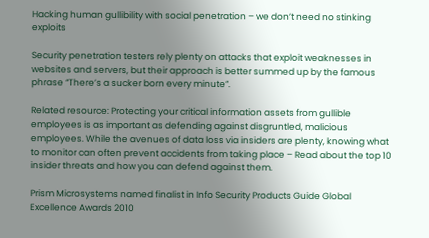Hacking human gullibility with social penetration – we don’t need no stinking exploits

Security penetration testers rely plenty on attacks that exploit weaknesses in websites and servers, but their approach is better summed up by the famous phrase “There’s a sucker born every minute”.

Related resource: Protecting your critical information assets from gullible employees is as important as defending against disgruntled, malicious employees. While the avenues of data loss via insiders are plenty, knowing what to monitor can often prevent accidents from taking place – Read about the top 10 insider threats and how you can defend against them.

Prism Microsystems named finalist in Info Security Products Guide Global Excellence Awards 2010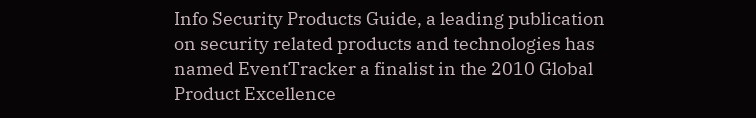Info Security Products Guide, a leading publication on security related products and technologies has named EventTracker a finalist in the 2010 Global Product Excellence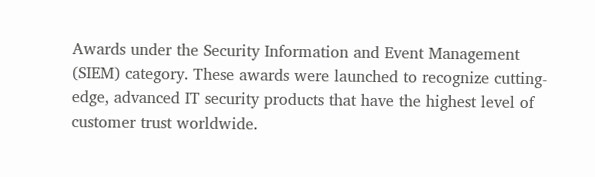Awards under the Security Information and Event Management (SIEM) category. These awards were launched to recognize cutting-edge, advanced IT security products that have the highest level of customer trust worldwide.